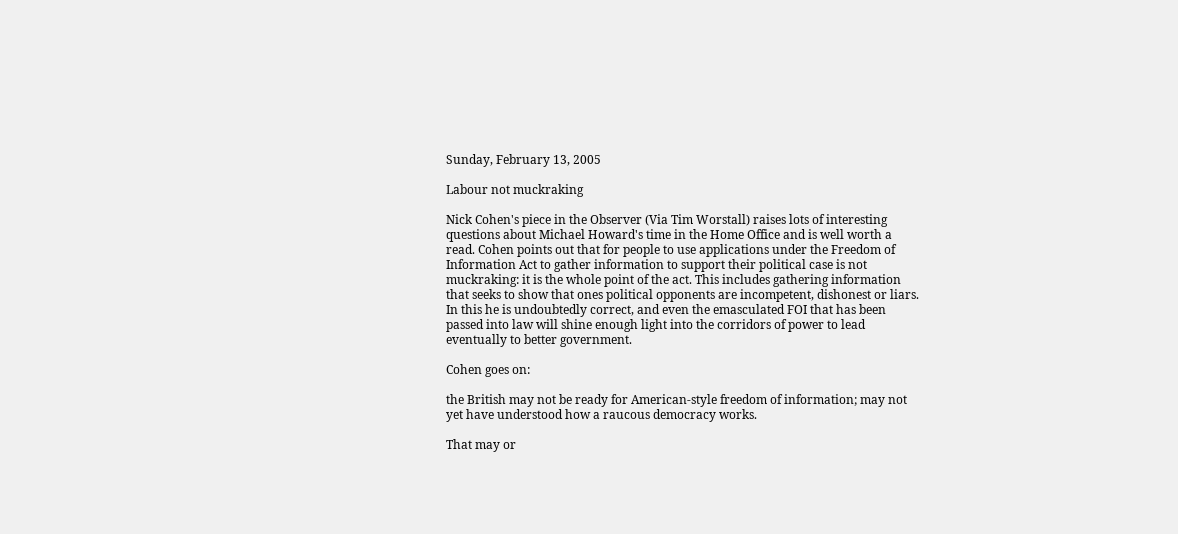Sunday, February 13, 2005

Labour not muckraking

Nick Cohen's piece in the Observer (Via Tim Worstall) raises lots of interesting questions about Michael Howard's time in the Home Office and is well worth a read. Cohen points out that for people to use applications under the Freedom of Information Act to gather information to support their political case is not muckraking: it is the whole point of the act. This includes gathering information that seeks to show that ones political opponents are incompetent, dishonest or liars. In this he is undoubtedly correct, and even the emasculated FOI that has been passed into law will shine enough light into the corridors of power to lead eventually to better government.

Cohen goes on:

the British may not be ready for American-style freedom of information; may not yet have understood how a raucous democracy works.

That may or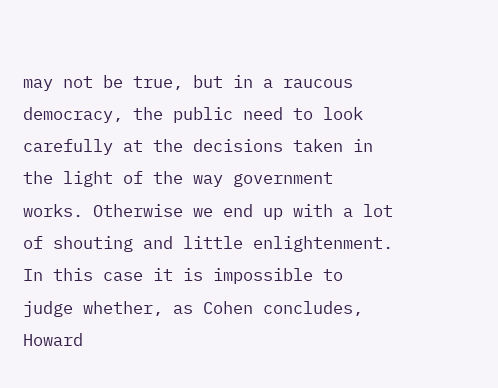may not be true, but in a raucous democracy, the public need to look carefully at the decisions taken in the light of the way government works. Otherwise we end up with a lot of shouting and little enlightenment. In this case it is impossible to judge whether, as Cohen concludes, Howard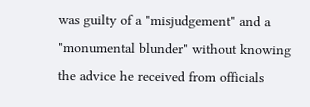was guilty of a "misjudgement" and a "monumental blunder" without knowing the advice he received from officials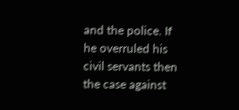and the police. If he overruled his civil servants then the case against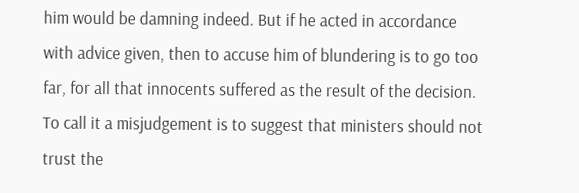him would be damning indeed. But if he acted in accordance with advice given, then to accuse him of blundering is to go too far, for all that innocents suffered as the result of the decision. To call it a misjudgement is to suggest that ministers should not trust the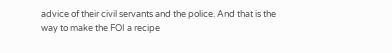advice of their civil servants and the police. And that is the way to make the FOI a recipe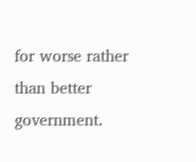for worse rather than better government.